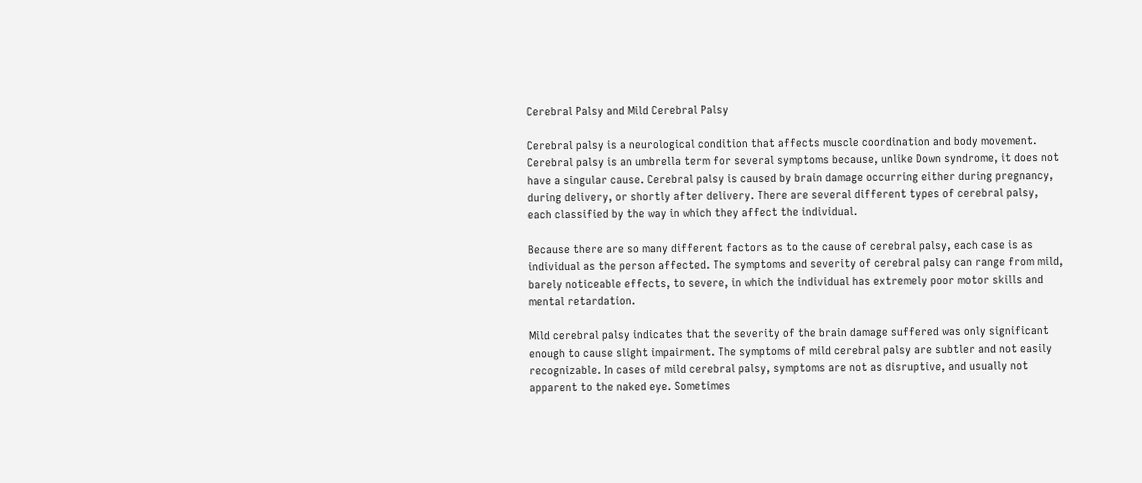Cerebral Palsy and Mild Cerebral Palsy

Cerebral palsy is a neurological condition that affects muscle coordination and body movement. Cerebral palsy is an umbrella term for several symptoms because, unlike Down syndrome, it does not have a singular cause. Cerebral palsy is caused by brain damage occurring either during pregnancy, during delivery, or shortly after delivery. There are several different types of cerebral palsy, each classified by the way in which they affect the individual.

Because there are so many different factors as to the cause of cerebral palsy, each case is as individual as the person affected. The symptoms and severity of cerebral palsy can range from mild, barely noticeable effects, to severe, in which the individual has extremely poor motor skills and mental retardation.

Mild cerebral palsy indicates that the severity of the brain damage suffered was only significant enough to cause slight impairment. The symptoms of mild cerebral palsy are subtler and not easily recognizable. In cases of mild cerebral palsy, symptoms are not as disruptive, and usually not apparent to the naked eye. Sometimes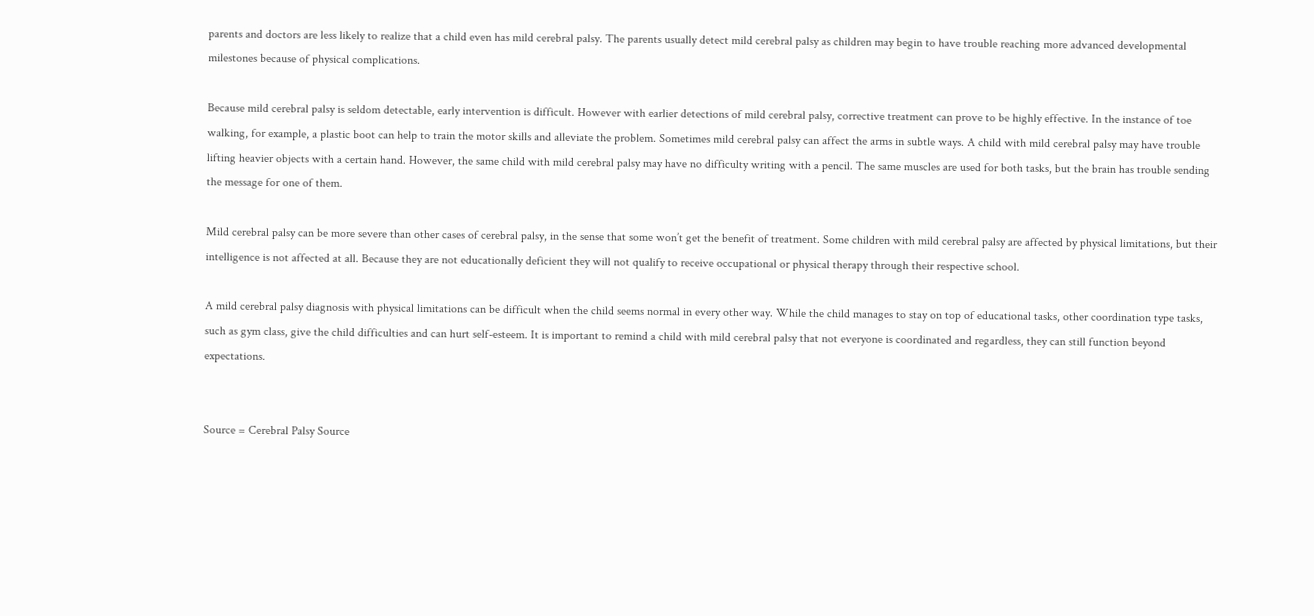parents and doctors are less likely to realize that a child even has mild cerebral palsy. The parents usually detect mild cerebral palsy as children may begin to have trouble reaching more advanced developmental milestones because of physical complications.

Because mild cerebral palsy is seldom detectable, early intervention is difficult. However with earlier detections of mild cerebral palsy, corrective treatment can prove to be highly effective. In the instance of toe walking, for example, a plastic boot can help to train the motor skills and alleviate the problem. Sometimes mild cerebral palsy can affect the arms in subtle ways. A child with mild cerebral palsy may have trouble lifting heavier objects with a certain hand. However, the same child with mild cerebral palsy may have no difficulty writing with a pencil. The same muscles are used for both tasks, but the brain has trouble sending the message for one of them.

Mild cerebral palsy can be more severe than other cases of cerebral palsy, in the sense that some won’t get the benefit of treatment. Some children with mild cerebral palsy are affected by physical limitations, but their intelligence is not affected at all. Because they are not educationally deficient they will not qualify to receive occupational or physical therapy through their respective school.

A mild cerebral palsy diagnosis with physical limitations can be difficult when the child seems normal in every other way. While the child manages to stay on top of educational tasks, other coordination type tasks, such as gym class, give the child difficulties and can hurt self-esteem. It is important to remind a child with mild cerebral palsy that not everyone is coordinated and regardless, they can still function beyond expectations.


Source = Cerebral Palsy Source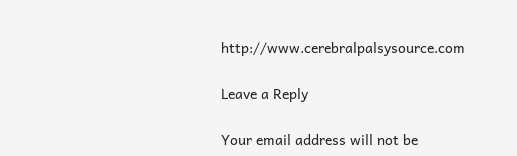http://www.cerebralpalsysource.com

Leave a Reply

Your email address will not be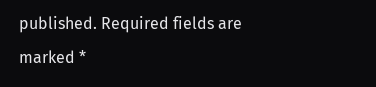published. Required fields are marked *